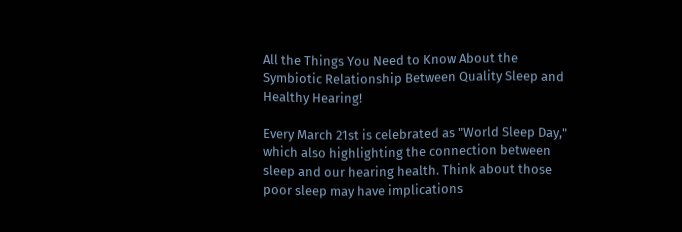All the Things You Need to Know About the Symbiotic Relationship Between Quality Sleep and Healthy Hearing!

Every March 21st is celebrated as "World Sleep Day," which also highlighting the connection between sleep and our hearing health. Think about those poor sleep may have implications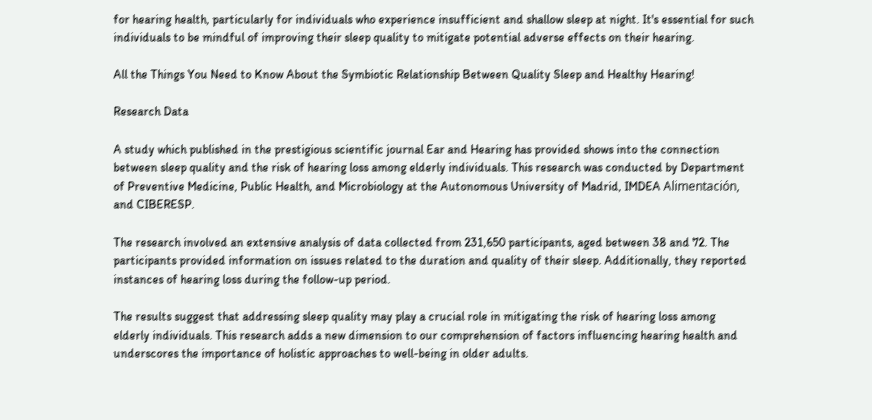for hearing health, particularly for individuals who experience insufficient and shallow sleep at night. It's essential for such individuals to be mindful of improving their sleep quality to mitigate potential adverse effects on their hearing.

All the Things You Need to Know About the Symbiotic Relationship Between Quality Sleep and Healthy Hearing!

Research Data

A study which published in the prestigious scientific journal Ear and Hearing has provided shows into the connection between sleep quality and the risk of hearing loss among elderly individuals. This research was conducted by Department of Preventive Medicine, Public Health, and Microbiology at the Autonomous University of Madrid, IMDEA Alimentación, and CIBERESP.

The research involved an extensive analysis of data collected from 231,650 participants, aged between 38 and 72. The participants provided information on issues related to the duration and quality of their sleep. Additionally, they reported instances of hearing loss during the follow-up period.

The results suggest that addressing sleep quality may play a crucial role in mitigating the risk of hearing loss among elderly individuals. This research adds a new dimension to our comprehension of factors influencing hearing health and underscores the importance of holistic approaches to well-being in older adults.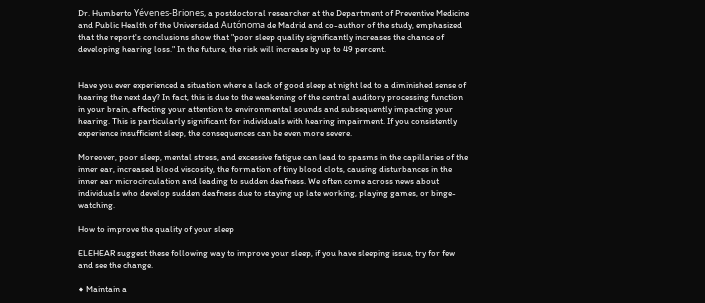Dr. Humberto Yévenes-Briones, a postdoctoral researcher at the Department of Preventive Medicine and Public Health of the Universidad Autónoma de Madrid and co-author of the study, emphasized that the report's conclusions show that "poor sleep quality significantly increases the chance of developing hearing loss." In the future, the risk will increase by up to 49 percent.


Have you ever experienced a situation where a lack of good sleep at night led to a diminished sense of hearing the next day? In fact, this is due to the weakening of the central auditory processing function in your brain, affecting your attention to environmental sounds and subsequently impacting your hearing. This is particularly significant for individuals with hearing impairment. If you consistently experience insufficient sleep, the consequences can be even more severe.

Moreover, poor sleep, mental stress, and excessive fatigue can lead to spasms in the capillaries of the inner ear, increased blood viscosity, the formation of tiny blood clots, causing disturbances in the inner ear microcirculation and leading to sudden deafness. We often come across news about individuals who develop sudden deafness due to staying up late working, playing games, or binge-watching.

How to improve the quality of your sleep

ELEHEAR suggest these following way to improve your sleep, if you have sleeping issue, try for few and see the change.

◆ Maintain a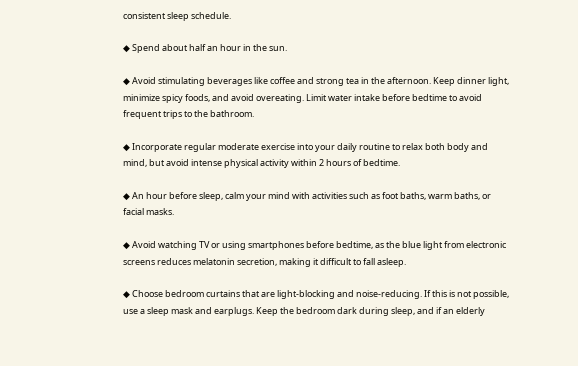consistent sleep schedule.

◆ Spend about half an hour in the sun.

◆ Avoid stimulating beverages like coffee and strong tea in the afternoon. Keep dinner light, minimize spicy foods, and avoid overeating. Limit water intake before bedtime to avoid frequent trips to the bathroom.

◆ Incorporate regular moderate exercise into your daily routine to relax both body and mind, but avoid intense physical activity within 2 hours of bedtime.

◆ An hour before sleep, calm your mind with activities such as foot baths, warm baths, or facial masks.

◆ Avoid watching TV or using smartphones before bedtime, as the blue light from electronic screens reduces melatonin secretion, making it difficult to fall asleep.

◆ Choose bedroom curtains that are light-blocking and noise-reducing. If this is not possible, use a sleep mask and earplugs. Keep the bedroom dark during sleep, and if an elderly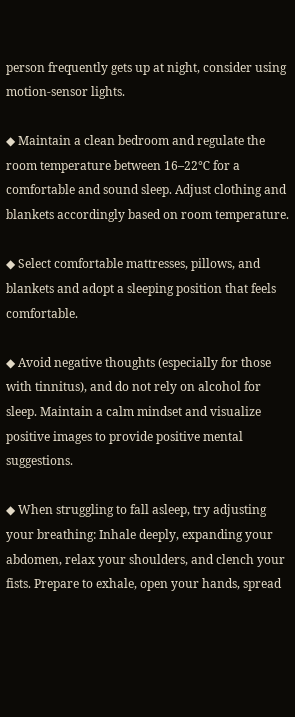person frequently gets up at night, consider using motion-sensor lights.

◆ Maintain a clean bedroom and regulate the room temperature between 16–22℃ for a comfortable and sound sleep. Adjust clothing and blankets accordingly based on room temperature.

◆ Select comfortable mattresses, pillows, and blankets and adopt a sleeping position that feels comfortable.

◆ Avoid negative thoughts (especially for those with tinnitus), and do not rely on alcohol for sleep. Maintain a calm mindset and visualize positive images to provide positive mental suggestions.

◆ When struggling to fall asleep, try adjusting your breathing: Inhale deeply, expanding your abdomen, relax your shoulders, and clench your fists. Prepare to exhale, open your hands, spread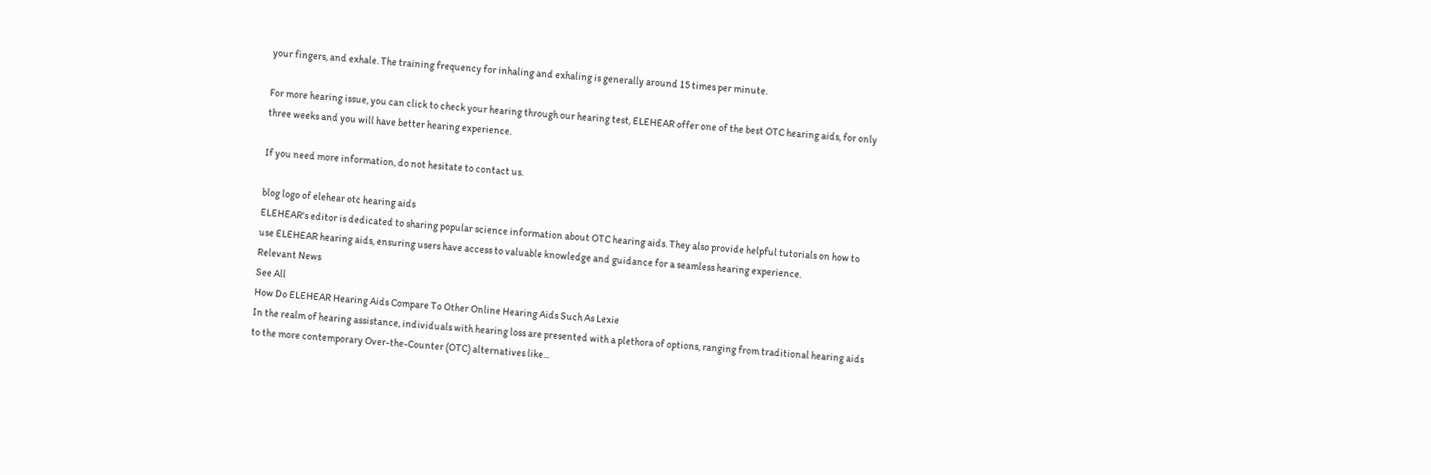your fingers, and exhale. The training frequency for inhaling and exhaling is generally around 15 times per minute.

For more hearing issue, you can click to check your hearing through our hearing test, ELEHEAR offer one of the best OTC hearing aids, for only three weeks and you will have better hearing experience.

If you need more information, do not hesitate to contact us.

blog logo of elehear otc hearing aids
ELEHEAR's editor is dedicated to sharing popular science information about OTC hearing aids. They also provide helpful tutorials on how to use ELEHEAR hearing aids, ensuring users have access to valuable knowledge and guidance for a seamless hearing experience.
Relevant News
See All
How Do ELEHEAR Hearing Aids Compare To Other Online Hearing Aids Such As Lexie
In the realm of hearing assistance, individuals with hearing loss are presented with a plethora of options, ranging from traditional hearing aids to the more contemporary Over-the-Counter (OTC) alternatives like...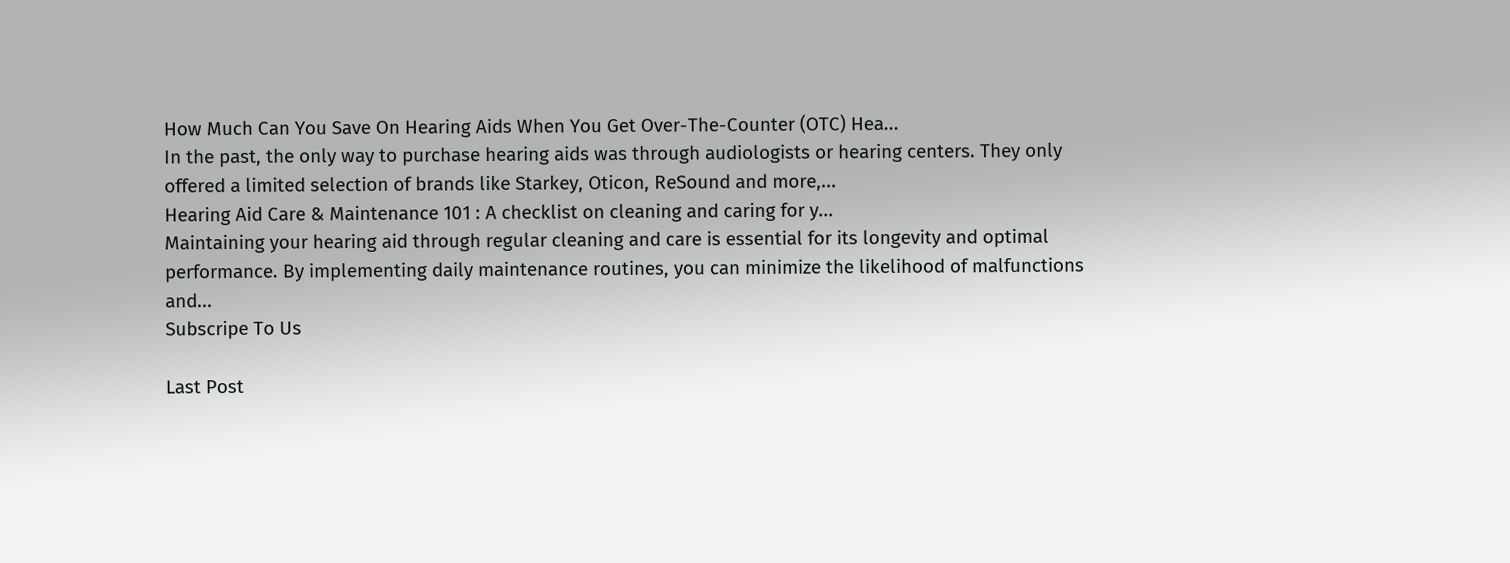How Much Can You Save On Hearing Aids When You Get Over-The-Counter (OTC) Hea...
In the past, the only way to purchase hearing aids was through audiologists or hearing centers. They only offered a limited selection of brands like Starkey, Oticon, ReSound and more,...
Hearing Aid Care & Maintenance 101 : A checklist on cleaning and caring for y...
Maintaining your hearing aid through regular cleaning and care is essential for its longevity and optimal performance. By implementing daily maintenance routines, you can minimize the likelihood of malfunctions and...
Subscripe To Us

Last Post